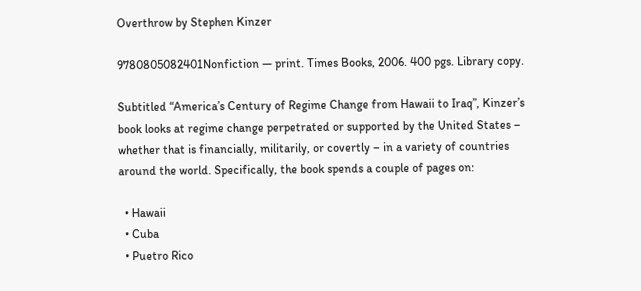Overthrow by Stephen Kinzer

9780805082401Nonfiction — print. Times Books, 2006. 400 pgs. Library copy.

Subtitled “America’s Century of Regime Change from Hawaii to Iraq”, Kinzer’s book looks at regime change perpetrated or supported by the United States – whether that is financially, militarily, or covertly – in a variety of countries around the world. Specifically, the book spends a couple of pages on:

  • Hawaii
  • Cuba
  • Puetro Rico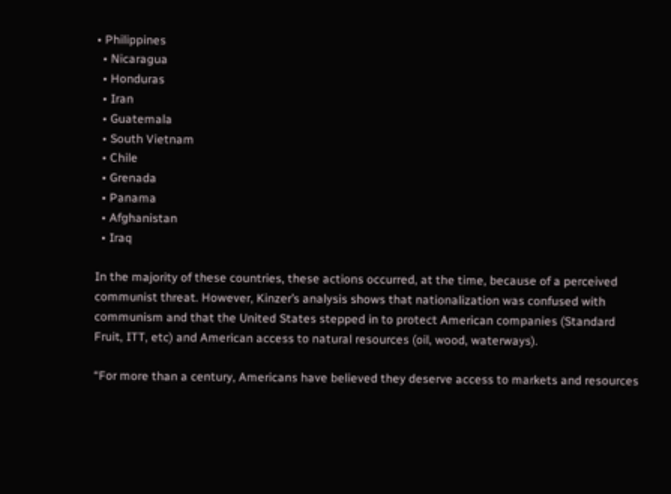• Philippines
  • Nicaragua
  • Honduras
  • Iran
  • Guatemala
  • South Vietnam
  • Chile
  • Grenada
  • Panama
  • Afghanistan
  • Iraq

In the majority of these countries, these actions occurred, at the time, because of a perceived communist threat. However, Kinzer’s analysis shows that nationalization was confused with communism and that the United States stepped in to protect American companies (Standard Fruit, ITT, etc) and American access to natural resources (oil, wood, waterways).

“For more than a century, Americans have believed they deserve access to markets and resources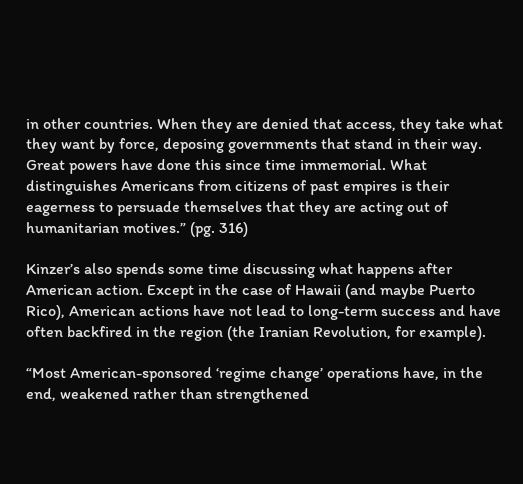in other countries. When they are denied that access, they take what they want by force, deposing governments that stand in their way. Great powers have done this since time immemorial. What distinguishes Americans from citizens of past empires is their eagerness to persuade themselves that they are acting out of humanitarian motives.” (pg. 316)

Kinzer’s also spends some time discussing what happens after American action. Except in the case of Hawaii (and maybe Puerto Rico), American actions have not lead to long-term success and have often backfired in the region (the Iranian Revolution, for example).

“Most American-sponsored ‘regime change’ operations have, in the end, weakened rather than strengthened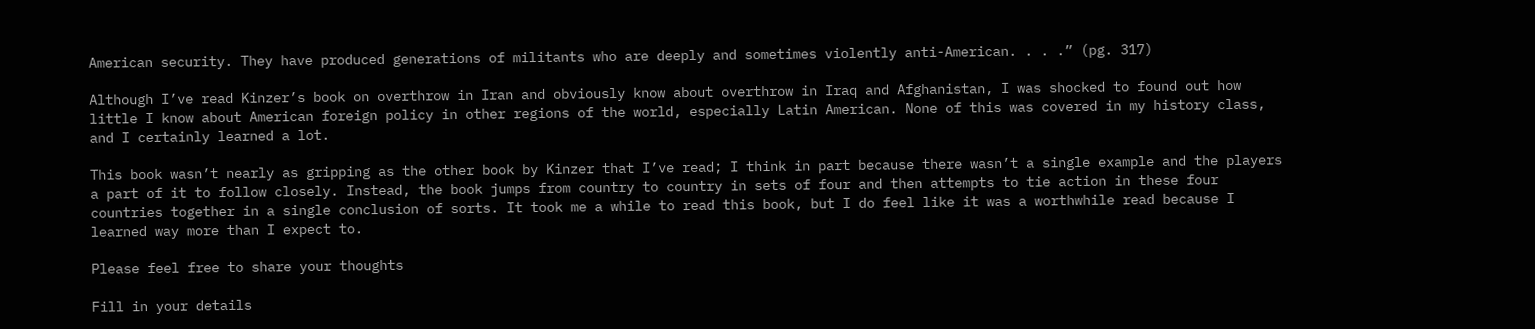American security. They have produced generations of militants who are deeply and sometimes violently anti-American. . . .” (pg. 317)

Although I’ve read Kinzer’s book on overthrow in Iran and obviously know about overthrow in Iraq and Afghanistan, I was shocked to found out how little I know about American foreign policy in other regions of the world, especially Latin American. None of this was covered in my history class, and I certainly learned a lot.

This book wasn’t nearly as gripping as the other book by Kinzer that I’ve read; I think in part because there wasn’t a single example and the players a part of it to follow closely. Instead, the book jumps from country to country in sets of four and then attempts to tie action in these four countries together in a single conclusion of sorts. It took me a while to read this book, but I do feel like it was a worthwhile read because I learned way more than I expect to.

Please feel free to share your thoughts

Fill in your details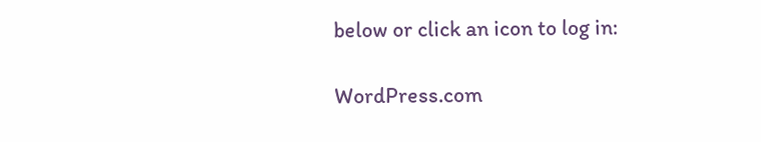below or click an icon to log in:

WordPress.com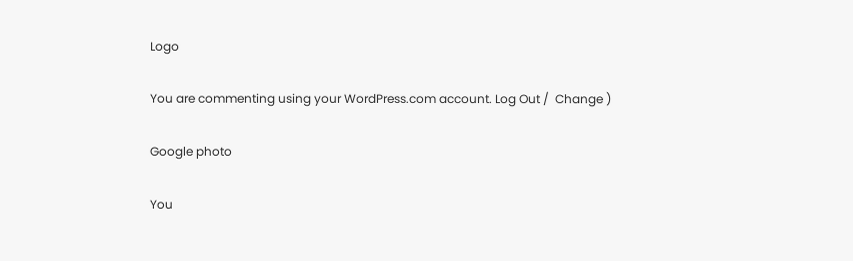Logo

You are commenting using your WordPress.com account. Log Out /  Change )

Google photo

You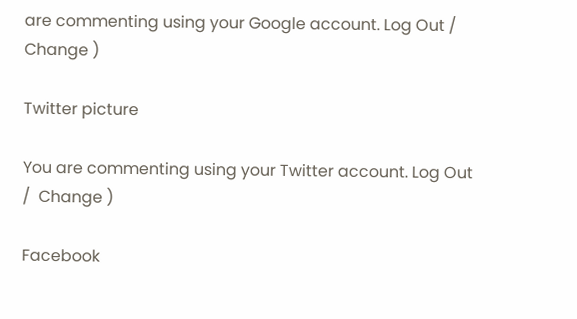are commenting using your Google account. Log Out /  Change )

Twitter picture

You are commenting using your Twitter account. Log Out /  Change )

Facebook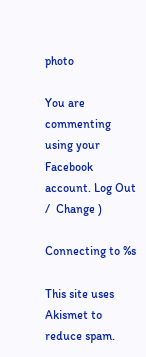photo

You are commenting using your Facebook account. Log Out /  Change )

Connecting to %s

This site uses Akismet to reduce spam.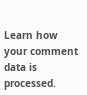Learn how your comment data is processed.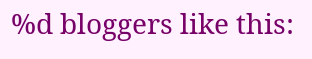%d bloggers like this: